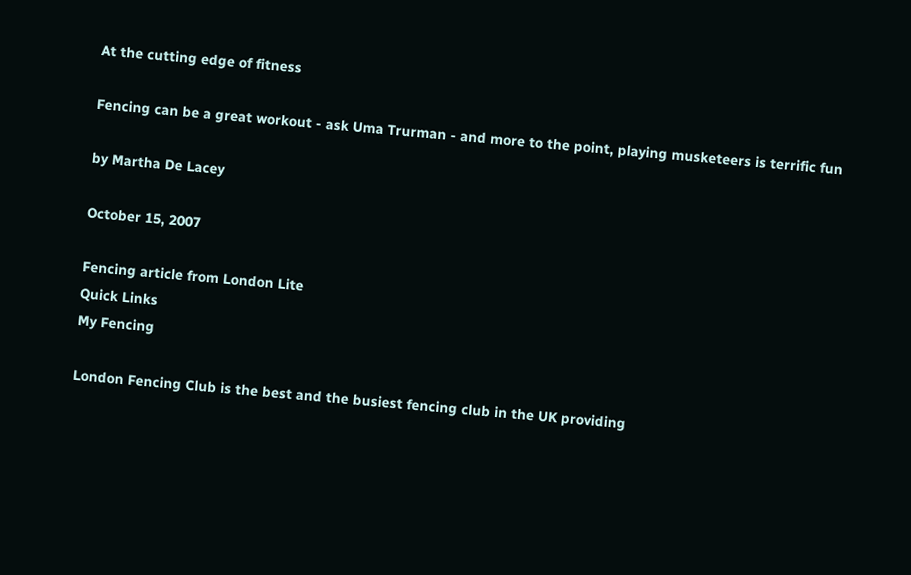At the cutting edge of fitness

Fencing can be a great workout - ask Uma Trurman - and more to the point, playing musketeers is terrific fun

by Martha De Lacey

October 15, 2007

Fencing article from London Lite
Quick Links
My Fencing

London Fencing Club is the best and the busiest fencing club in the UK providing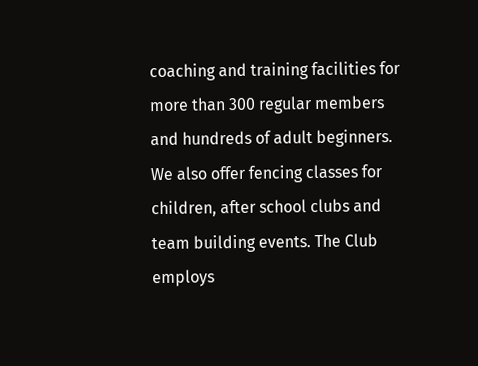coaching and training facilities for more than 300 regular members and hundreds of adult beginners. We also offer fencing classes for children, after school clubs and team building events. The Club employs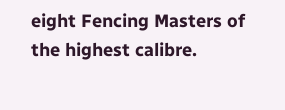eight Fencing Masters of the highest calibre.